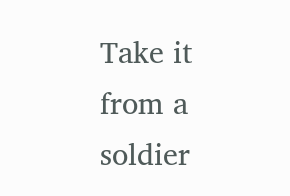Take it from a soldier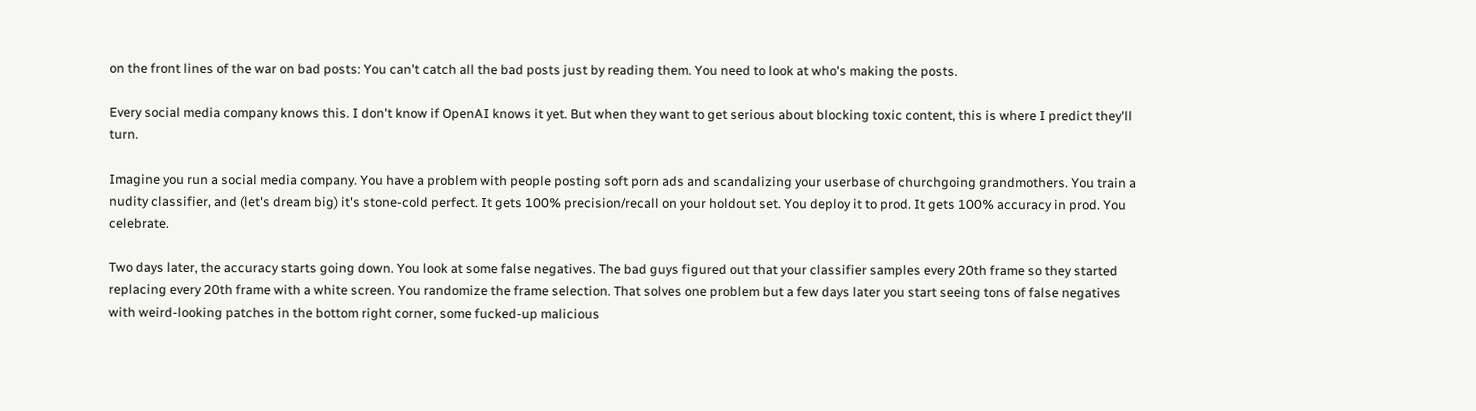on the front lines of the war on bad posts: You can't catch all the bad posts just by reading them. You need to look at who's making the posts.

Every social media company knows this. I don't know if OpenAI knows it yet. But when they want to get serious about blocking toxic content, this is where I predict they'll turn.

Imagine you run a social media company. You have a problem with people posting soft porn ads and scandalizing your userbase of churchgoing grandmothers. You train a nudity classifier, and (let's dream big) it's stone-cold perfect. It gets 100% precision/recall on your holdout set. You deploy it to prod. It gets 100% accuracy in prod. You celebrate.

Two days later, the accuracy starts going down. You look at some false negatives. The bad guys figured out that your classifier samples every 20th frame so they started replacing every 20th frame with a white screen. You randomize the frame selection. That solves one problem but a few days later you start seeing tons of false negatives with weird-looking patches in the bottom right corner, some fucked-up malicious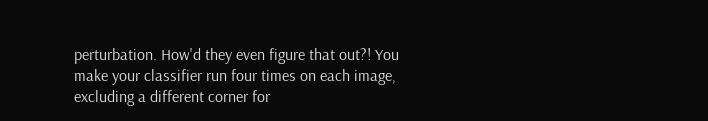perturbation. How'd they even figure that out?! You make your classifier run four times on each image, excluding a different corner for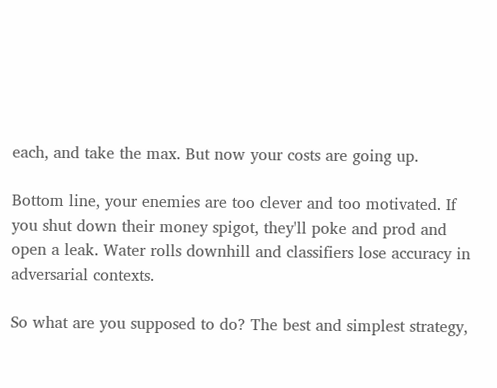each, and take the max. But now your costs are going up.

Bottom line, your enemies are too clever and too motivated. If you shut down their money spigot, they'll poke and prod and open a leak. Water rolls downhill and classifiers lose accuracy in adversarial contexts.

So what are you supposed to do? The best and simplest strategy,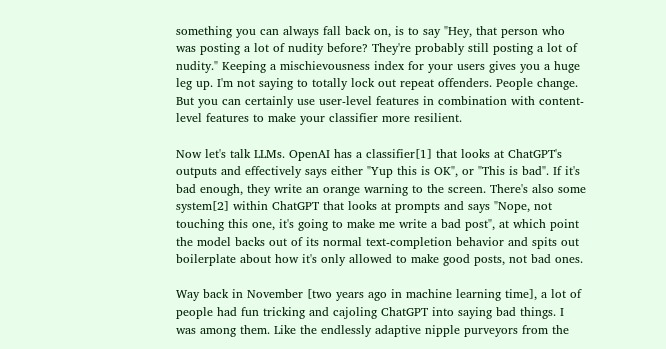something you can always fall back on, is to say "Hey, that person who was posting a lot of nudity before? They're probably still posting a lot of nudity." Keeping a mischievousness index for your users gives you a huge leg up. I'm not saying to totally lock out repeat offenders. People change. But you can certainly use user-level features in combination with content-level features to make your classifier more resilient.

Now let's talk LLMs. OpenAI has a classifier[1] that looks at ChatGPT's outputs and effectively says either "Yup this is OK", or "This is bad". If it's bad enough, they write an orange warning to the screen. There's also some system[2] within ChatGPT that looks at prompts and says "Nope, not touching this one, it's going to make me write a bad post", at which point the model backs out of its normal text-completion behavior and spits out boilerplate about how it's only allowed to make good posts, not bad ones.

Way back in November [two years ago in machine learning time], a lot of people had fun tricking and cajoling ChatGPT into saying bad things. I was among them. Like the endlessly adaptive nipple purveyors from the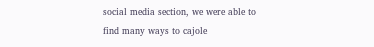social media section, we were able to find many ways to cajole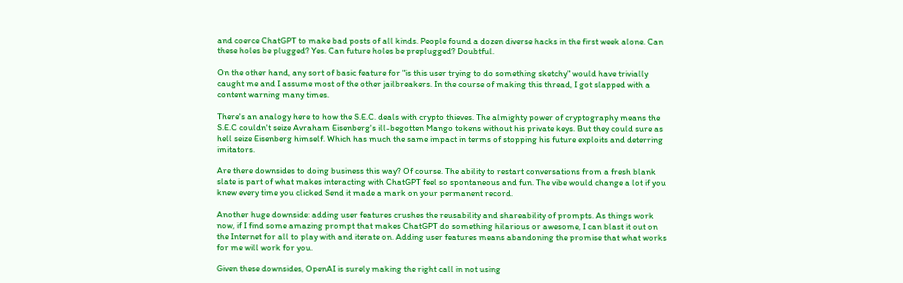and coerce ChatGPT to make bad posts of all kinds. People found a dozen diverse hacks in the first week alone. Can these holes be plugged? Yes. Can future holes be preplugged? Doubtful.

On the other hand, any sort of basic feature for "is this user trying to do something sketchy" would have trivially caught me and I assume most of the other jailbreakers. In the course of making this thread, I got slapped with a content warning many times.

There's an analogy here to how the S.E.C. deals with crypto thieves. The almighty power of cryptography means the S.E.C couldn't seize Avraham Eisenberg's ill-begotten Mango tokens without his private keys. But they could sure as hell seize Eisenberg himself. Which has much the same impact in terms of stopping his future exploits and deterring imitators.

Are there downsides to doing business this way? Of course. The ability to restart conversations from a fresh blank slate is part of what makes interacting with ChatGPT feel so spontaneous and fun. The vibe would change a lot if you knew every time you clicked Send it made a mark on your permanent record.

Another huge downside: adding user features crushes the reusability and shareability of prompts. As things work now, if I find some amazing prompt that makes ChatGPT do something hilarious or awesome, I can blast it out on the Internet for all to play with and iterate on. Adding user features means abandoning the promise that what works for me will work for you.

Given these downsides, OpenAI is surely making the right call in not using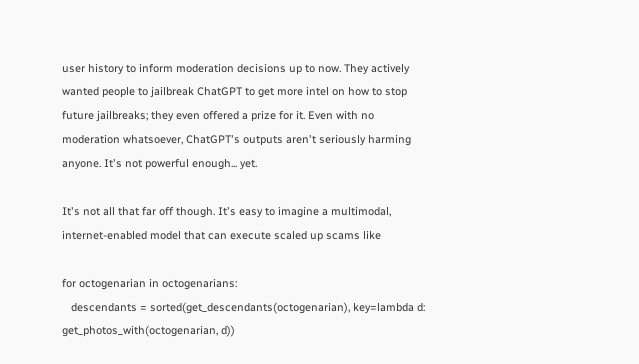user history to inform moderation decisions up to now. They actively wanted people to jailbreak ChatGPT to get more intel on how to stop future jailbreaks; they even offered a prize for it. Even with no moderation whatsoever, ChatGPT's outputs aren't seriously harming anyone. It's not powerful enough... yet.

It's not all that far off though. It's easy to imagine a multimodal, internet-enabled model that can execute scaled up scams like

for octogenarian in octogenarians:
   descendants = sorted(get_descendants(octogenarian), key=lambda d: get_photos_with(octogenarian, d))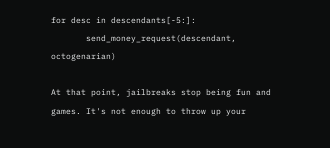for desc in descendants[-5:]:
       send_money_request(descendant, octogenarian)

At that point, jailbreaks stop being fun and games. It's not enough to throw up your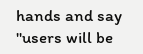hands and say "users will be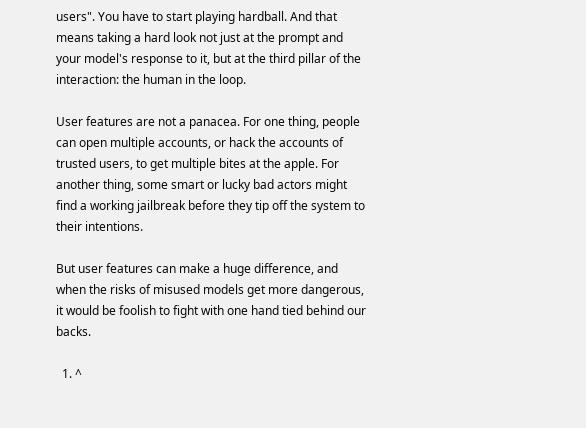users". You have to start playing hardball. And that means taking a hard look not just at the prompt and your model's response to it, but at the third pillar of the interaction: the human in the loop.

User features are not a panacea. For one thing, people can open multiple accounts, or hack the accounts of trusted users, to get multiple bites at the apple. For another thing, some smart or lucky bad actors might find a working jailbreak before they tip off the system to their intentions.

But user features can make a huge difference, and when the risks of misused models get more dangerous, it would be foolish to fight with one hand tied behind our backs.

  1. ^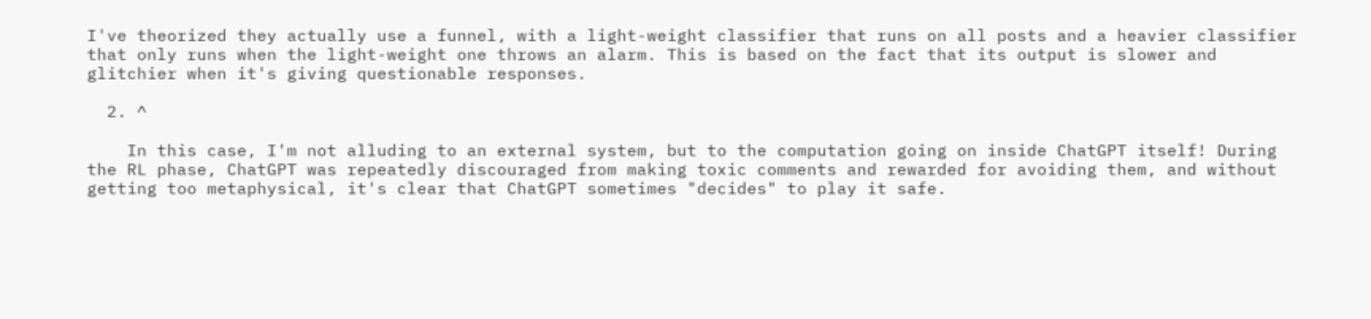I've theorized they actually use a funnel, with a light-weight classifier that runs on all posts and a heavier classifier that only runs when the light-weight one throws an alarm. This is based on the fact that its output is slower and glitchier when it's giving questionable responses.

  2. ^

    In this case, I'm not alluding to an external system, but to the computation going on inside ChatGPT itself! During the RL phase, ChatGPT was repeatedly discouraged from making toxic comments and rewarded for avoiding them, and without getting too metaphysical, it's clear that ChatGPT sometimes "decides" to play it safe.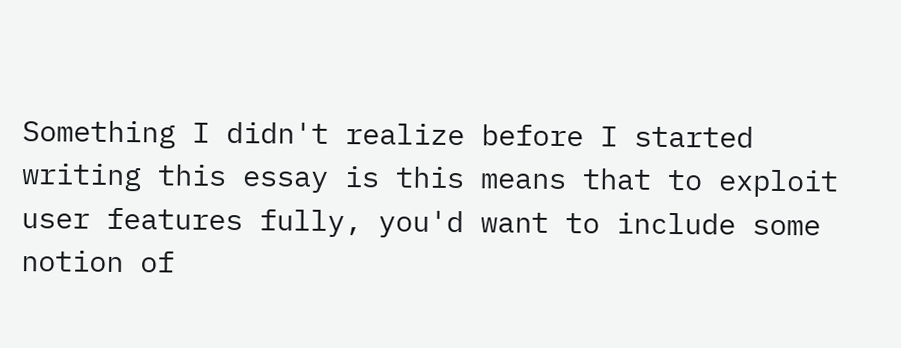Something I didn't realize before I started writing this essay is this means that to exploit user features fully, you'd want to include some notion of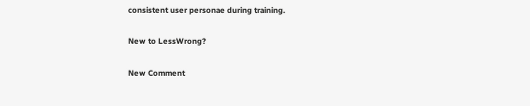consistent user personae during training.

New to LessWrong?

New Comment